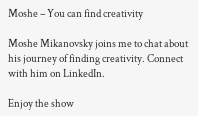Moshe – You can find creativity

Moshe Mikanovsky joins me to chat about his journey of finding creativity. Connect with him on LinkedIn.

Enjoy the show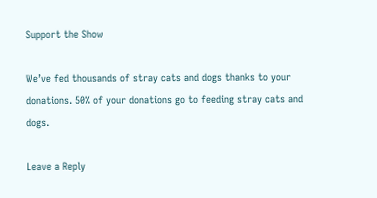Support the Show

We’ve fed thousands of stray cats and dogs thanks to your donations. 50% of your donations go to feeding stray cats and dogs.

Leave a Reply